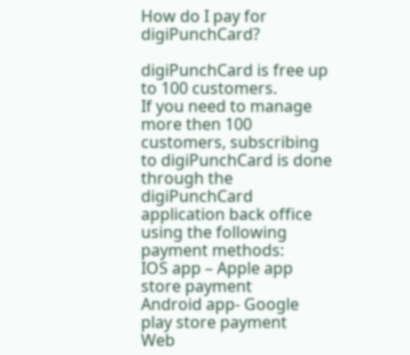How do I pay for digiPunchCard?

digiPunchCard is free up to 100 customers.
If you need to manage more then 100 customers, subscribing to digiPunchCard is done through the digiPunchCard application back office using the following payment methods:
IOS app – Apple app store payment
Android app- Google play store payment
Web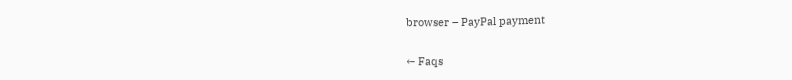browser – PayPal payment

← Faqs